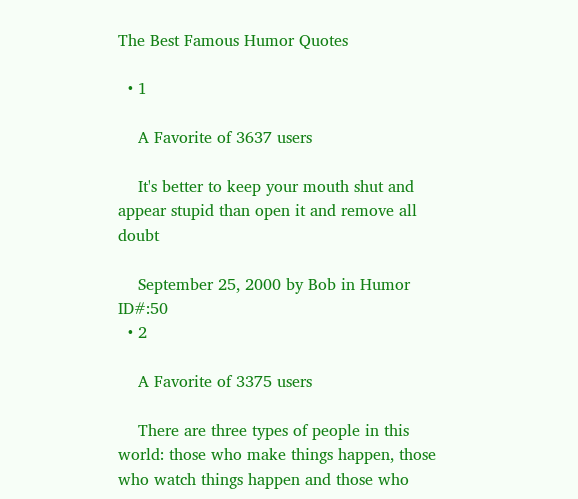The Best Famous Humor Quotes

  • 1

    A Favorite of 3637 users

    It's better to keep your mouth shut and appear stupid than open it and remove all doubt

    September 25, 2000 by Bob in Humor  ID#:50
  • 2

    A Favorite of 3375 users

    There are three types of people in this world: those who make things happen, those who watch things happen and those who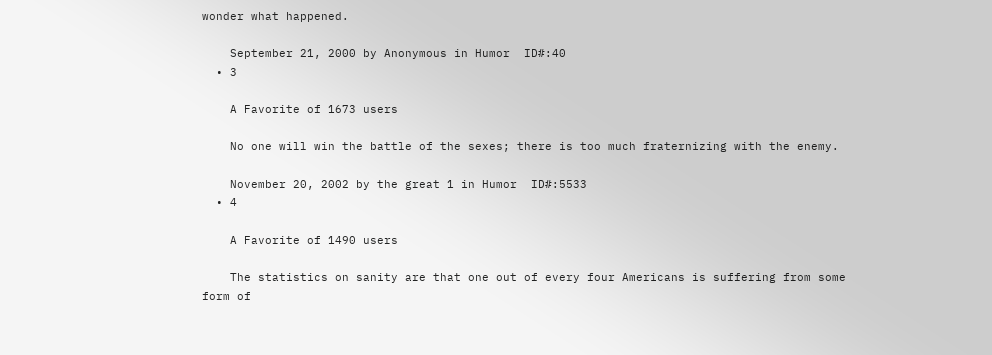wonder what happened.

    September 21, 2000 by Anonymous in Humor  ID#:40
  • 3

    A Favorite of 1673 users

    No one will win the battle of the sexes; there is too much fraternizing with the enemy.

    November 20, 2002 by the great 1 in Humor  ID#:5533
  • 4

    A Favorite of 1490 users

    The statistics on sanity are that one out of every four Americans is suffering from some form of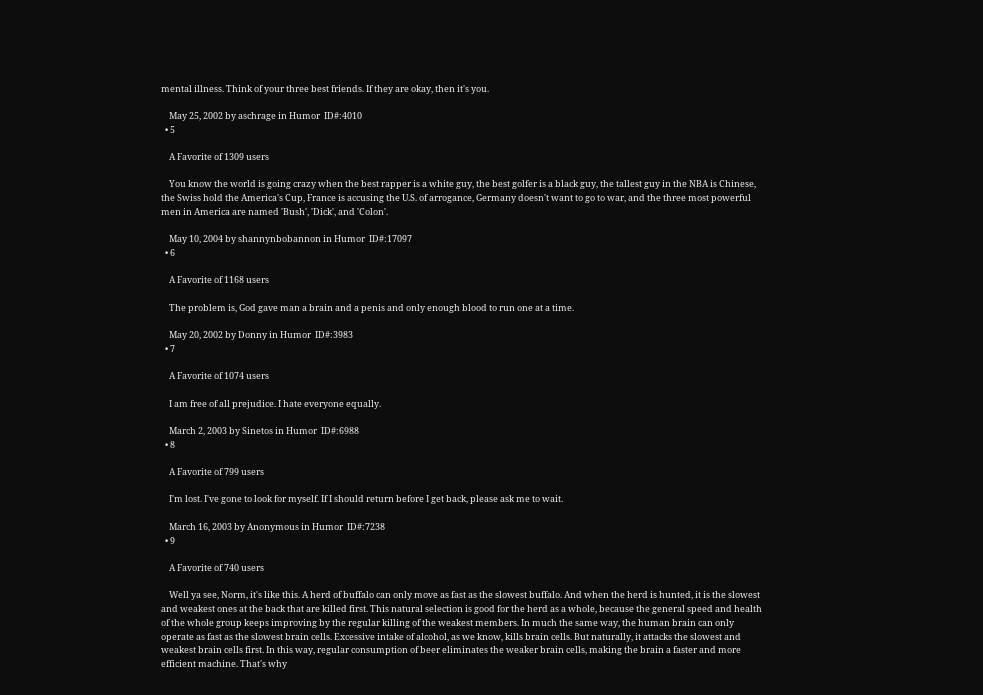mental illness. Think of your three best friends. If they are okay, then it's you.

    May 25, 2002 by aschrage in Humor  ID#:4010
  • 5

    A Favorite of 1309 users

    You know the world is going crazy when the best rapper is a white guy, the best golfer is a black guy, the tallest guy in the NBA is Chinese, the Swiss hold the America's Cup, France is accusing the U.S. of arrogance, Germany doesn't want to go to war, and the three most powerful men in America are named 'Bush', 'Dick', and 'Colon'.

    May 10, 2004 by shannynbobannon in Humor  ID#:17097
  • 6

    A Favorite of 1168 users

    The problem is, God gave man a brain and a penis and only enough blood to run one at a time.

    May 20, 2002 by Donny in Humor  ID#:3983
  • 7

    A Favorite of 1074 users

    I am free of all prejudice. I hate everyone equally.

    March 2, 2003 by Sinetos in Humor  ID#:6988
  • 8

    A Favorite of 799 users

    I'm lost. I've gone to look for myself. If I should return before I get back, please ask me to wait.

    March 16, 2003 by Anonymous in Humor  ID#:7238
  • 9

    A Favorite of 740 users

    Well ya see, Norm, it's like this. A herd of buffalo can only move as fast as the slowest buffalo. And when the herd is hunted, it is the slowest and weakest ones at the back that are killed first. This natural selection is good for the herd as a whole, because the general speed and health of the whole group keeps improving by the regular killing of the weakest members. In much the same way, the human brain can only operate as fast as the slowest brain cells. Excessive intake of alcohol, as we know, kills brain cells. But naturally, it attacks the slowest and weakest brain cells first. In this way, regular consumption of beer eliminates the weaker brain cells, making the brain a faster and more efficient machine. That's why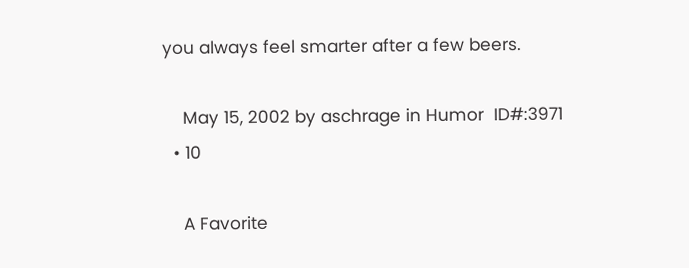you always feel smarter after a few beers.

    May 15, 2002 by aschrage in Humor  ID#:3971
  • 10

    A Favorite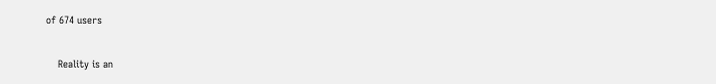of 674 users

    Reality is an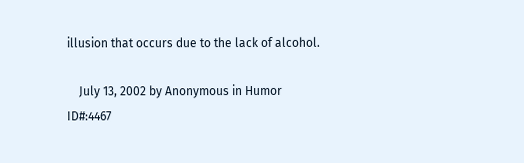illusion that occurs due to the lack of alcohol.

    July 13, 2002 by Anonymous in Humor  ID#:4467